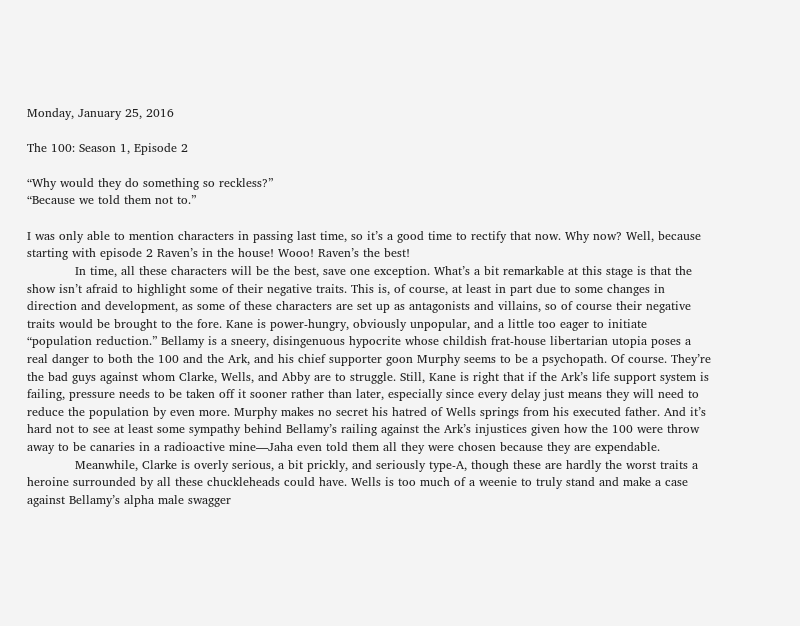Monday, January 25, 2016

The 100: Season 1, Episode 2

“Why would they do something so reckless?”
“Because we told them not to.”

I was only able to mention characters in passing last time, so it’s a good time to rectify that now. Why now? Well, because starting with episode 2 Raven’s in the house! Wooo! Raven’s the best!
            In time, all these characters will be the best, save one exception. What’s a bit remarkable at this stage is that the show isn’t afraid to highlight some of their negative traits. This is, of course, at least in part due to some changes in direction and development, as some of these characters are set up as antagonists and villains, so of course their negative traits would be brought to the fore. Kane is power-hungry, obviously unpopular, and a little too eager to initiate “population reduction.” Bellamy is a sneery, disingenuous hypocrite whose childish frat-house libertarian utopia poses a real danger to both the 100 and the Ark, and his chief supporter goon Murphy seems to be a psychopath. Of course. They’re the bad guys against whom Clarke, Wells, and Abby are to struggle. Still, Kane is right that if the Ark’s life support system is failing, pressure needs to be taken off it sooner rather than later, especially since every delay just means they will need to reduce the population by even more. Murphy makes no secret his hatred of Wells springs from his executed father. And it’s hard not to see at least some sympathy behind Bellamy’s railing against the Ark’s injustices given how the 100 were throw away to be canaries in a radioactive mine—Jaha even told them all they were chosen because they are expendable.
            Meanwhile, Clarke is overly serious, a bit prickly, and seriously type-A, though these are hardly the worst traits a heroine surrounded by all these chuckleheads could have. Wells is too much of a weenie to truly stand and make a case against Bellamy’s alpha male swagger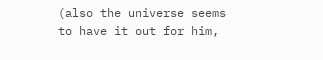(also the universe seems to have it out for him,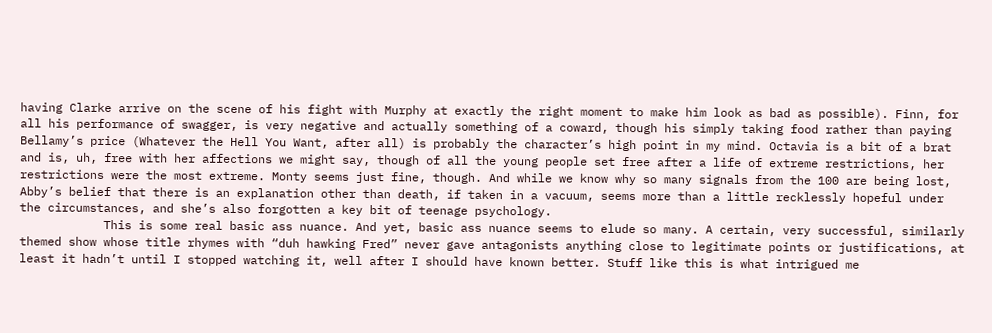having Clarke arrive on the scene of his fight with Murphy at exactly the right moment to make him look as bad as possible). Finn, for all his performance of swagger, is very negative and actually something of a coward, though his simply taking food rather than paying Bellamy’s price (Whatever the Hell You Want, after all) is probably the character’s high point in my mind. Octavia is a bit of a brat and is, uh, free with her affections we might say, though of all the young people set free after a life of extreme restrictions, her restrictions were the most extreme. Monty seems just fine, though. And while we know why so many signals from the 100 are being lost, Abby’s belief that there is an explanation other than death, if taken in a vacuum, seems more than a little recklessly hopeful under the circumstances, and she’s also forgotten a key bit of teenage psychology.
            This is some real basic ass nuance. And yet, basic ass nuance seems to elude so many. A certain, very successful, similarly themed show whose title rhymes with “duh hawking Fred” never gave antagonists anything close to legitimate points or justifications, at least it hadn’t until I stopped watching it, well after I should have known better. Stuff like this is what intrigued me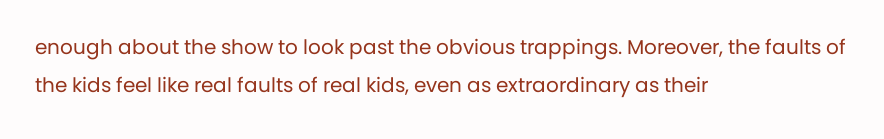enough about the show to look past the obvious trappings. Moreover, the faults of the kids feel like real faults of real kids, even as extraordinary as their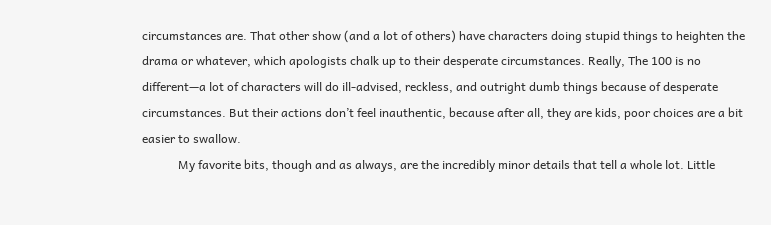circumstances are. That other show (and a lot of others) have characters doing stupid things to heighten the drama or whatever, which apologists chalk up to their desperate circumstances. Really, The 100 is no different—a lot of characters will do ill-advised, reckless, and outright dumb things because of desperate circumstances. But their actions don’t feel inauthentic, because after all, they are kids, poor choices are a bit easier to swallow.
            My favorite bits, though and as always, are the incredibly minor details that tell a whole lot. Little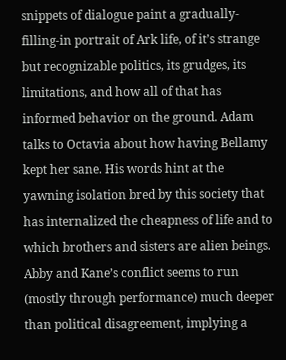snippets of dialogue paint a gradually-filling-in portrait of Ark life, of it’s strange but recognizable politics, its grudges, its limitations, and how all of that has informed behavior on the ground. Adam talks to Octavia about how having Bellamy kept her sane. His words hint at the yawning isolation bred by this society that has internalized the cheapness of life and to which brothers and sisters are alien beings. Abby and Kane’s conflict seems to run (mostly through performance) much deeper than political disagreement, implying a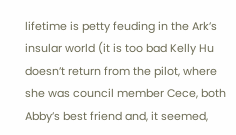lifetime is petty feuding in the Ark’s insular world (it is too bad Kelly Hu doesn’t return from the pilot, where she was council member Cece, both Abby’s best friend and, it seemed,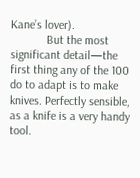Kane’s lover).
            But the most significant detail—the first thing any of the 100 do to adapt is to make knives. Perfectly sensible, as a knife is a very handy tool.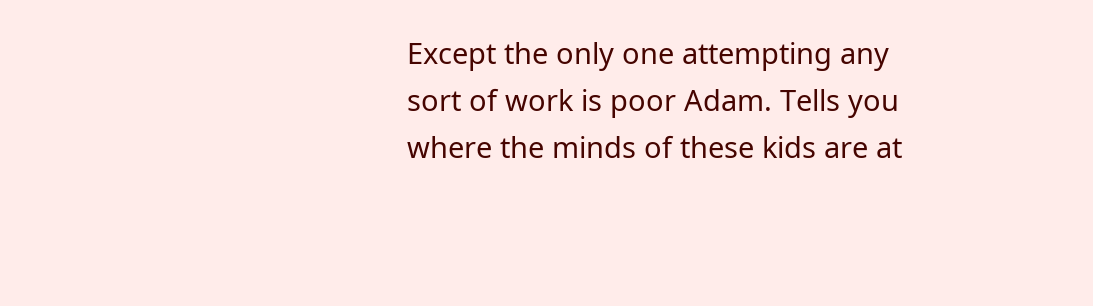Except the only one attempting any sort of work is poor Adam. Tells you where the minds of these kids are at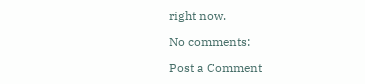right now.

No comments:

Post a Comment